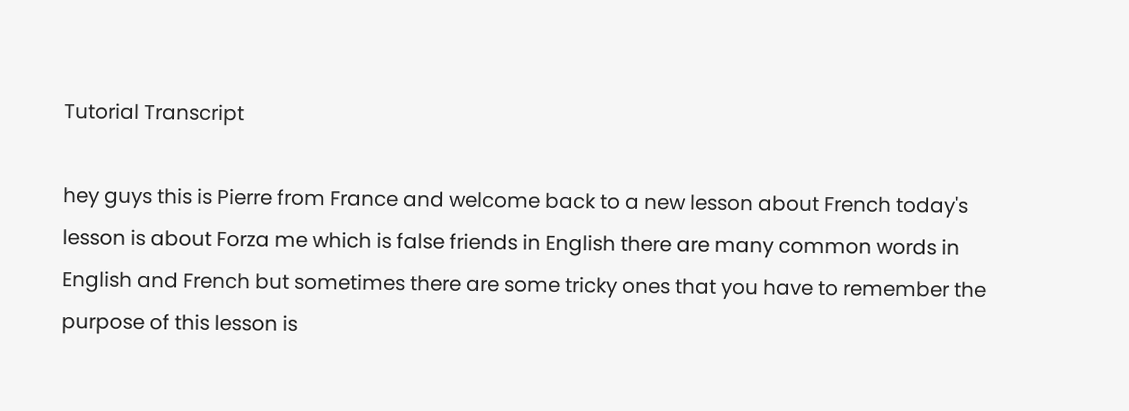Tutorial Transcript

hey guys this is Pierre from France and welcome back to a new lesson about French today's lesson is about Forza me which is false friends in English there are many common words in English and French but sometimes there are some tricky ones that you have to remember the purpose of this lesson is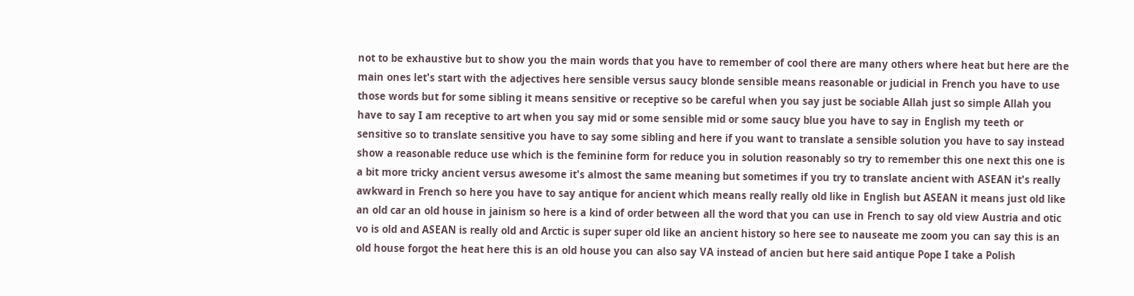not to be exhaustive but to show you the main words that you have to remember of cool there are many others where heat but here are the main ones let's start with the adjectives here sensible versus saucy blonde sensible means reasonable or judicial in French you have to use those words but for some sibling it means sensitive or receptive so be careful when you say just be sociable Allah just so simple Allah you have to say I am receptive to art when you say mid or some sensible mid or some saucy blue you have to say in English my teeth or sensitive so to translate sensitive you have to say some sibling and here if you want to translate a sensible solution you have to say instead show a reasonable reduce use which is the feminine form for reduce you in solution reasonably so try to remember this one next this one is a bit more tricky ancient versus awesome it's almost the same meaning but sometimes if you try to translate ancient with ASEAN it's really awkward in French so here you have to say antique for ancient which means really really old like in English but ASEAN it means just old like an old car an old house in jainism so here is a kind of order between all the word that you can use in French to say old view Austria and otic vo is old and ASEAN is really old and Arctic is super super old like an ancient history so here see to nauseate me zoom you can say this is an old house forgot the heat here this is an old house you can also say VA instead of ancien but here said antique Pope I take a Polish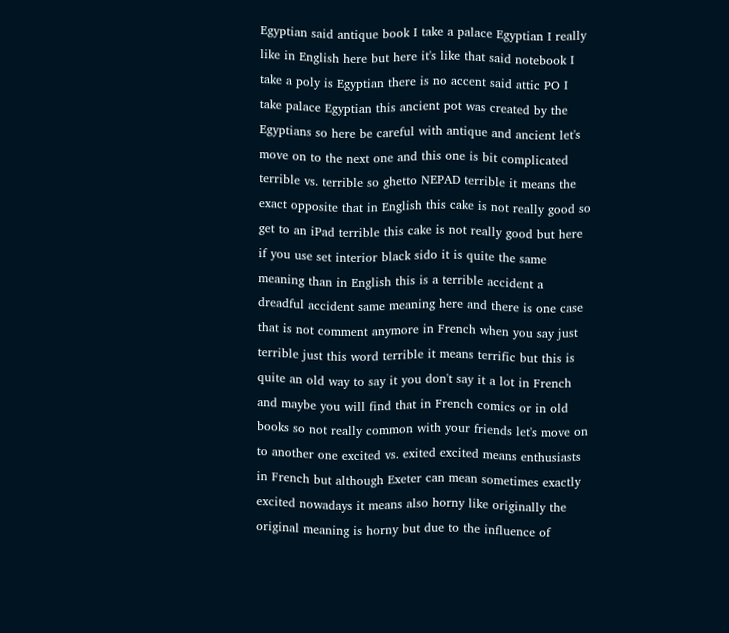Egyptian said antique book I take a palace Egyptian I really like in English here but here it's like that said notebook I take a poly is Egyptian there is no accent said attic PO I take palace Egyptian this ancient pot was created by the Egyptians so here be careful with antique and ancient let's move on to the next one and this one is bit complicated terrible vs. terrible so ghetto NEPAD terrible it means the exact opposite that in English this cake is not really good so get to an iPad terrible this cake is not really good but here if you use set interior black sido it is quite the same meaning than in English this is a terrible accident a dreadful accident same meaning here and there is one case that is not comment anymore in French when you say just terrible just this word terrible it means terrific but this is quite an old way to say it you don't say it a lot in French and maybe you will find that in French comics or in old books so not really common with your friends let's move on to another one excited vs. exited excited means enthusiasts in French but although Exeter can mean sometimes exactly excited nowadays it means also horny like originally the original meaning is horny but due to the influence of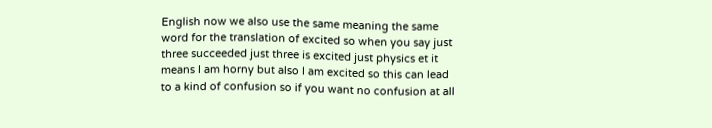English now we also use the same meaning the same word for the translation of excited so when you say just three succeeded just three is excited just physics et it means I am horny but also I am excited so this can lead to a kind of confusion so if you want no confusion at all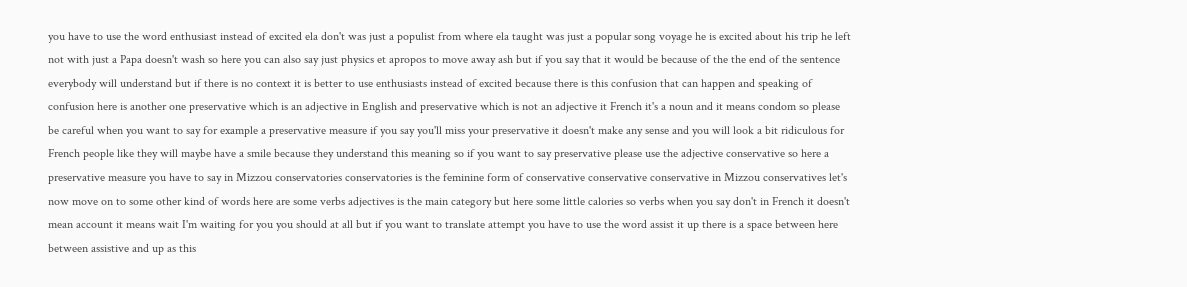you have to use the word enthusiast instead of excited ela don't was just a populist from where ela taught was just a popular song voyage he is excited about his trip he left not with just a Papa doesn't wash so here you can also say just physics et apropos to move away ash but if you say that it would be because of the the end of the sentence everybody will understand but if there is no context it is better to use enthusiasts instead of excited because there is this confusion that can happen and speaking of confusion here is another one preservative which is an adjective in English and preservative which is not an adjective it French it's a noun and it means condom so please be careful when you want to say for example a preservative measure if you say you'll miss your preservative it doesn't make any sense and you will look a bit ridiculous for French people like they will maybe have a smile because they understand this meaning so if you want to say preservative please use the adjective conservative so here a preservative measure you have to say in Mizzou conservatories conservatories is the feminine form of conservative conservative conservative in Mizzou conservatives let's now move on to some other kind of words here are some verbs adjectives is the main category but here some little calories so verbs when you say don't in French it doesn't mean account it means wait I'm waiting for you you should at all but if you want to translate attempt you have to use the word assist it up there is a space between here between assistive and up as this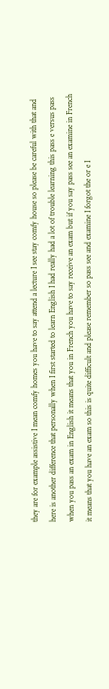they are for example assistive I mean comfy homes you have to say attend a lecture I see stay comfy house so please be careful with that and here is another difference that personally when I first started to learn English I had really had a lot of trouble learning this pass e versus pass when you pass an exam in English it means that you in French you have to say receive an exam but if you say pass see an examine in French it means that you have an exam so this is quite difficult and please remember so pass see and examine I forgot the or e I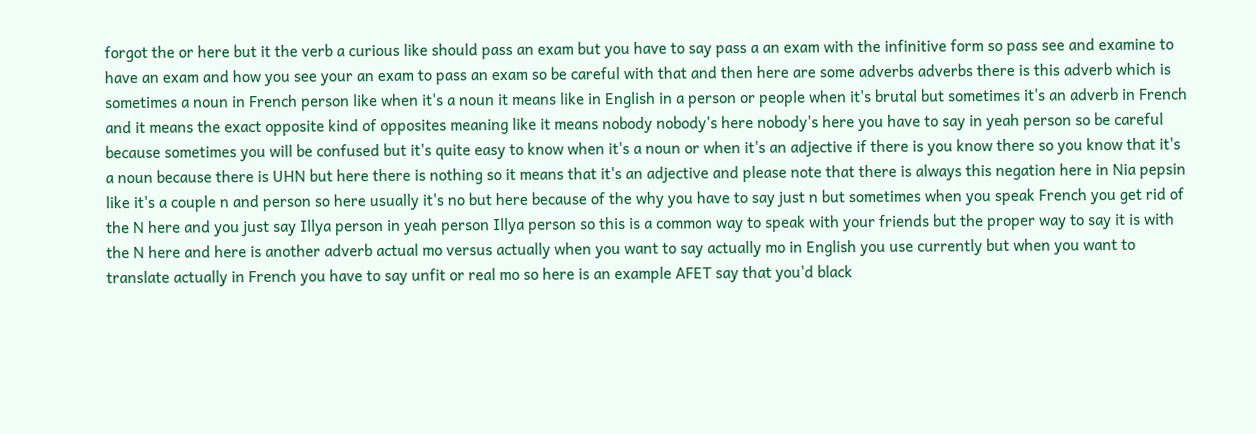forgot the or here but it the verb a curious like should pass an exam but you have to say pass a an exam with the infinitive form so pass see and examine to have an exam and how you see your an exam to pass an exam so be careful with that and then here are some adverbs adverbs there is this adverb which is sometimes a noun in French person like when it's a noun it means like in English in a person or people when it's brutal but sometimes it's an adverb in French and it means the exact opposite kind of opposites meaning like it means nobody nobody's here nobody's here you have to say in yeah person so be careful because sometimes you will be confused but it's quite easy to know when it's a noun or when it's an adjective if there is you know there so you know that it's a noun because there is UHN but here there is nothing so it means that it's an adjective and please note that there is always this negation here in Nia pepsin like it's a couple n and person so here usually it's no but here because of the why you have to say just n but sometimes when you speak French you get rid of the N here and you just say Illya person in yeah person Illya person so this is a common way to speak with your friends but the proper way to say it is with the N here and here is another adverb actual mo versus actually when you want to say actually mo in English you use currently but when you want to translate actually in French you have to say unfit or real mo so here is an example AFET say that you'd black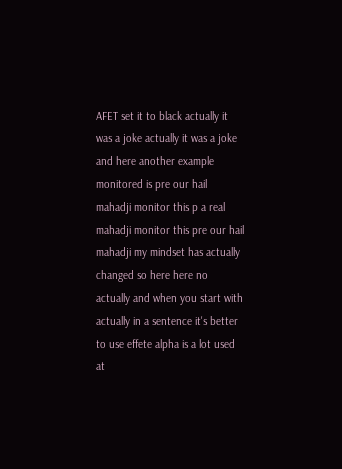AFET set it to black actually it was a joke actually it was a joke and here another example monitored is pre our hail mahadji monitor this p a real mahadji monitor this pre our hail mahadji my mindset has actually changed so here here no actually and when you start with actually in a sentence it's better to use effete alpha is a lot used at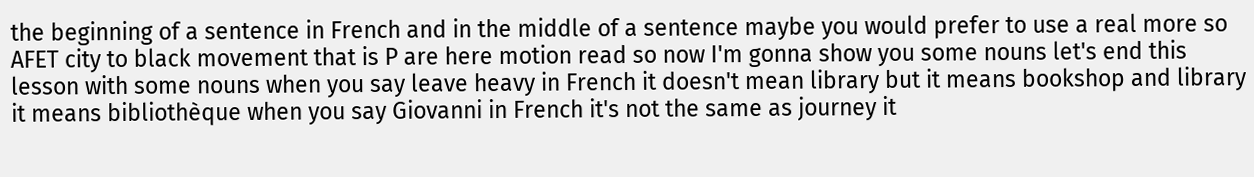the beginning of a sentence in French and in the middle of a sentence maybe you would prefer to use a real more so AFET city to black movement that is P are here motion read so now I'm gonna show you some nouns let's end this lesson with some nouns when you say leave heavy in French it doesn't mean library but it means bookshop and library it means bibliothèque when you say Giovanni in French it's not the same as journey it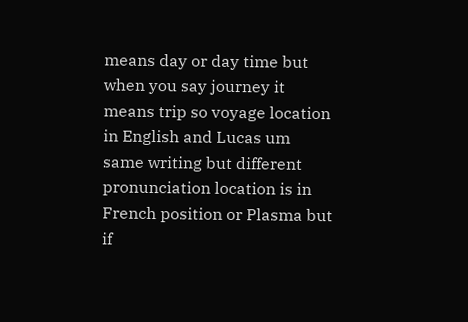means day or day time but when you say journey it means trip so voyage location in English and Lucas um same writing but different pronunciation location is in French position or Plasma but if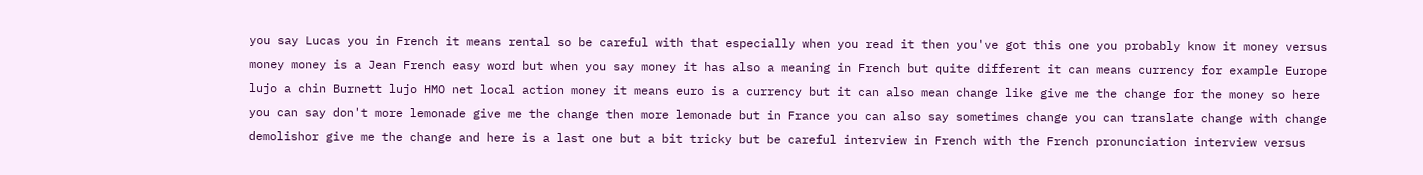you say Lucas you in French it means rental so be careful with that especially when you read it then you've got this one you probably know it money versus money money is a Jean French easy word but when you say money it has also a meaning in French but quite different it can means currency for example Europe lujo a chin Burnett lujo HMO net local action money it means euro is a currency but it can also mean change like give me the change for the money so here you can say don't more lemonade give me the change then more lemonade but in France you can also say sometimes change you can translate change with change demolishor give me the change and here is a last one but a bit tricky but be careful interview in French with the French pronunciation interview versus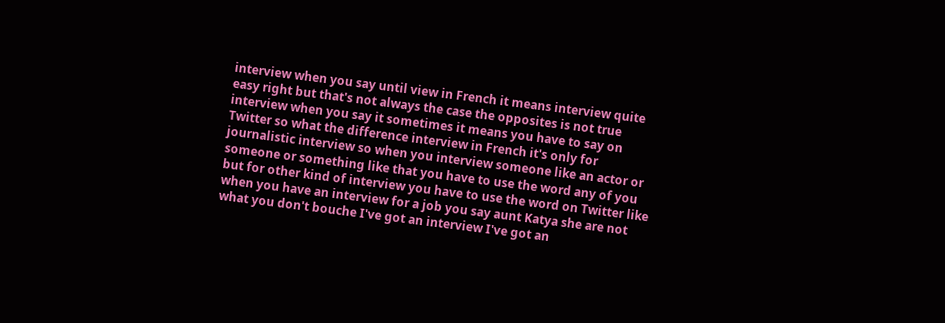interview when you say until view in French it means interview quite easy right but that's not always the case the opposites is not true interview when you say it sometimes it means you have to say on Twitter so what the difference interview in French it's only for journalistic interview so when you interview someone like an actor or someone or something like that you have to use the word any of you but for other kind of interview you have to use the word on Twitter like when you have an interview for a job you say aunt Katya she are not what you don't bouche I've got an interview I've got an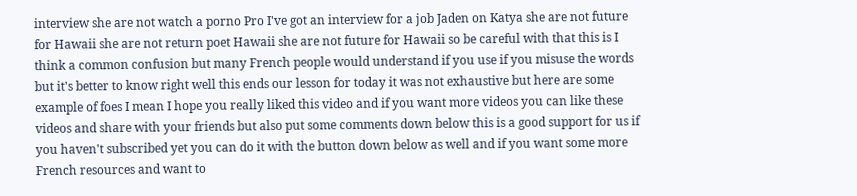interview she are not watch a porno Pro I've got an interview for a job Jaden on Katya she are not future for Hawaii she are not return poet Hawaii she are not future for Hawaii so be careful with that this is I think a common confusion but many French people would understand if you use if you misuse the words but it's better to know right well this ends our lesson for today it was not exhaustive but here are some example of foes I mean I hope you really liked this video and if you want more videos you can like these videos and share with your friends but also put some comments down below this is a good support for us if you haven't subscribed yet you can do it with the button down below as well and if you want some more French resources and want to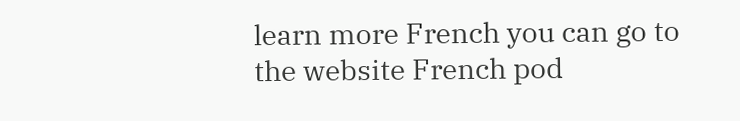learn more French you can go to the website French pod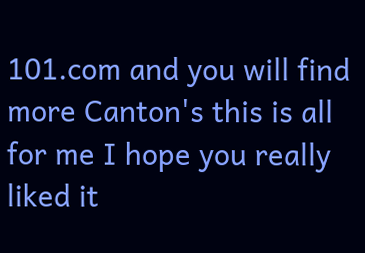101.com and you will find more Canton's this is all for me I hope you really liked it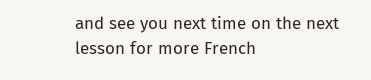and see you next time on the next lesson for more French